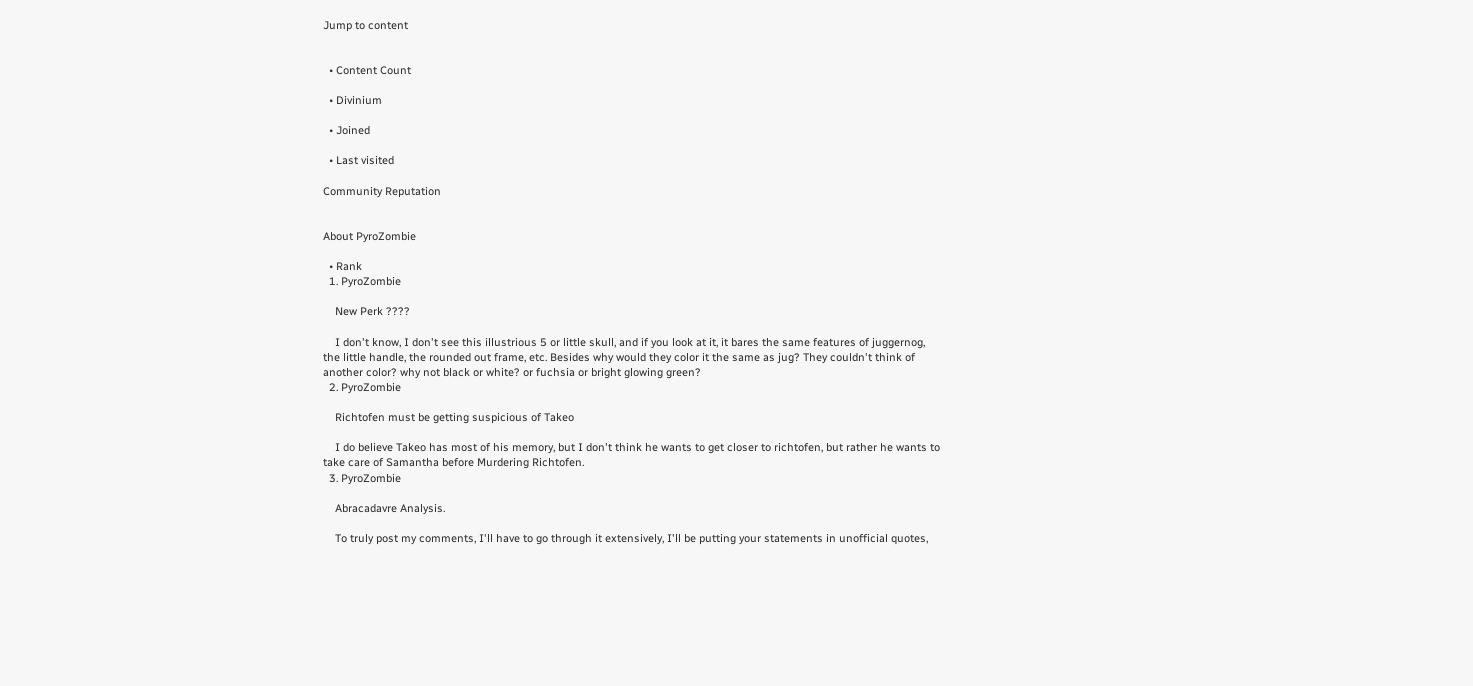Jump to content


  • Content Count

  • Divinium

  • Joined

  • Last visited

Community Reputation


About PyroZombie

  • Rank
  1. PyroZombie

    New Perk ????

    I don't know, I don't see this illustrious 5 or little skull, and if you look at it, it bares the same features of juggernog, the little handle, the rounded out frame, etc. Besides why would they color it the same as jug? They couldn't think of another color? why not black or white? or fuchsia or bright glowing green?
  2. PyroZombie

    Richtofen must be getting suspicious of Takeo

    I do believe Takeo has most of his memory, but I don't think he wants to get closer to richtofen, but rather he wants to take care of Samantha before Murdering Richtofen.
  3. PyroZombie

    Abracadavre Analysis.

    To truly post my comments, I'll have to go through it extensively, I'll be putting your statements in unofficial quotes,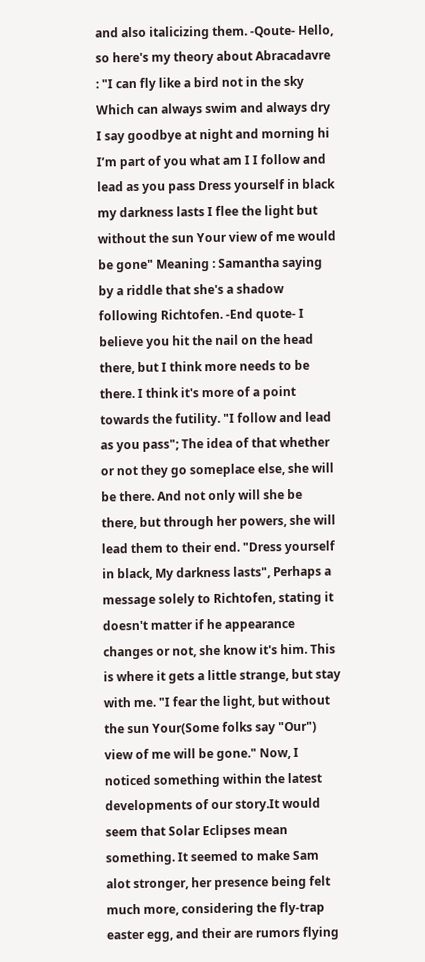and also italicizing them. -Qoute- Hello, so here's my theory about Abracadavre : "I can fly like a bird not in the sky Which can always swim and always dry I say goodbye at night and morning hi I’m part of you what am I I follow and lead as you pass Dress yourself in black my darkness lasts I flee the light but without the sun Your view of me would be gone" Meaning : Samantha saying by a riddle that she's a shadow following Richtofen. -End quote- I believe you hit the nail on the head there, but I think more needs to be there. I think it's more of a point towards the futility. "I follow and lead as you pass"; The idea of that whether or not they go someplace else, she will be there. And not only will she be there, but through her powers, she will lead them to their end. "Dress yourself in black, My darkness lasts", Perhaps a message solely to Richtofen, stating it doesn't matter if he appearance changes or not, she know it's him. This is where it gets a little strange, but stay with me. "I fear the light, but without the sun Your(Some folks say "Our") view of me will be gone." Now, I noticed something within the latest developments of our story.It would seem that Solar Eclipses mean something. It seemed to make Sam alot stronger, her presence being felt much more, considering the fly-trap easter egg, and their are rumors flying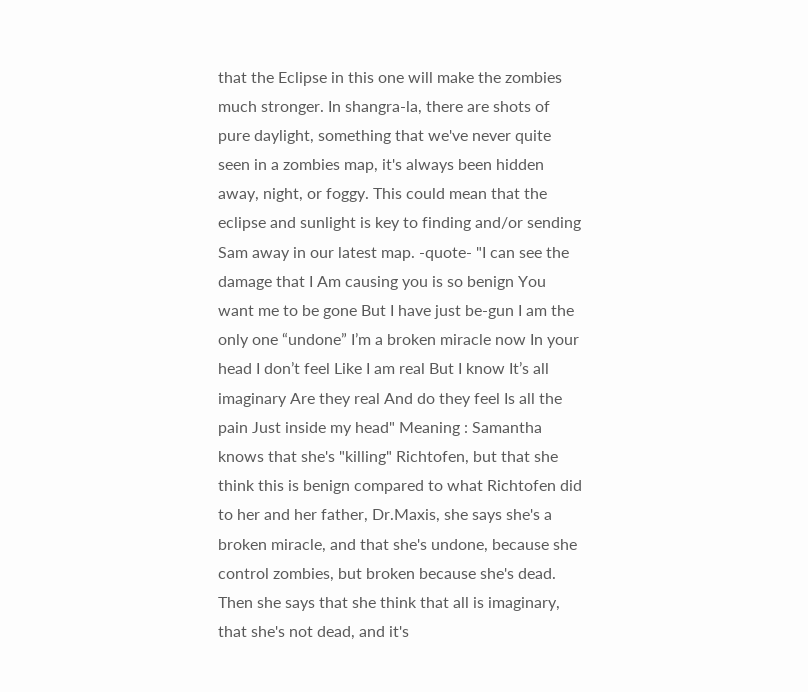that the Eclipse in this one will make the zombies much stronger. In shangra-la, there are shots of pure daylight, something that we've never quite seen in a zombies map, it's always been hidden away, night, or foggy. This could mean that the eclipse and sunlight is key to finding and/or sending Sam away in our latest map. -quote- "I can see the damage that I Am causing you is so benign You want me to be gone But I have just be-gun I am the only one “undone” I’m a broken miracle now In your head I don’t feel Like I am real But I know It’s all imaginary Are they real And do they feel Is all the pain Just inside my head" Meaning : Samantha knows that she's "killing" Richtofen, but that she think this is benign compared to what Richtofen did to her and her father, Dr.Maxis, she says she's a broken miracle, and that she's undone, because she control zombies, but broken because she's dead. Then she says that she think that all is imaginary, that she's not dead, and it's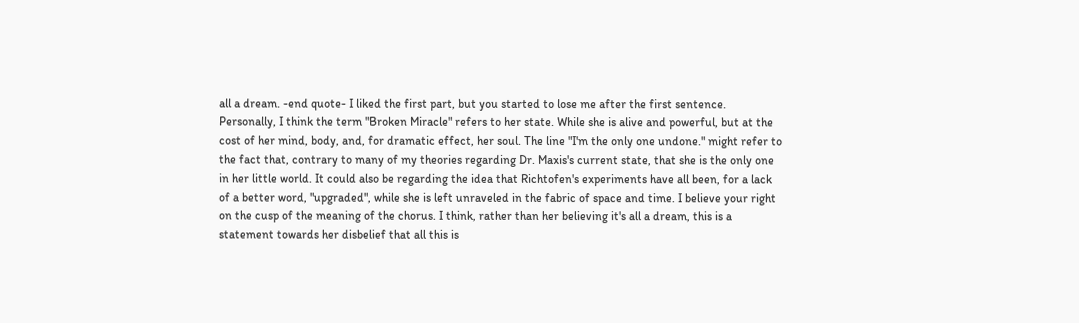all a dream. -end quote- I liked the first part, but you started to lose me after the first sentence. Personally, I think the term "Broken Miracle" refers to her state. While she is alive and powerful, but at the cost of her mind, body, and, for dramatic effect, her soul. The line "I'm the only one undone." might refer to the fact that, contrary to many of my theories regarding Dr. Maxis's current state, that she is the only one in her little world. It could also be regarding the idea that Richtofen's experiments have all been, for a lack of a better word, "upgraded", while she is left unraveled in the fabric of space and time. I believe your right on the cusp of the meaning of the chorus. I think, rather than her believing it's all a dream, this is a statement towards her disbelief that all this is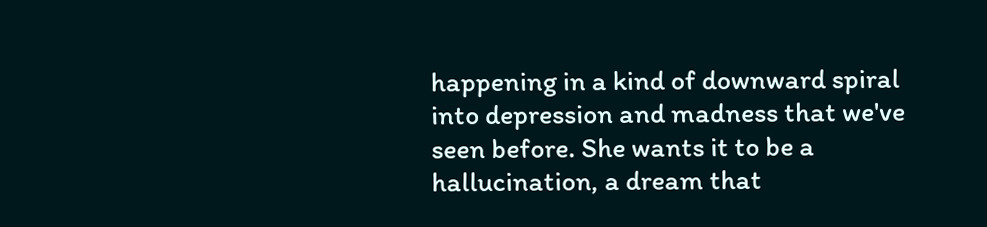happening in a kind of downward spiral into depression and madness that we've seen before. She wants it to be a hallucination, a dream that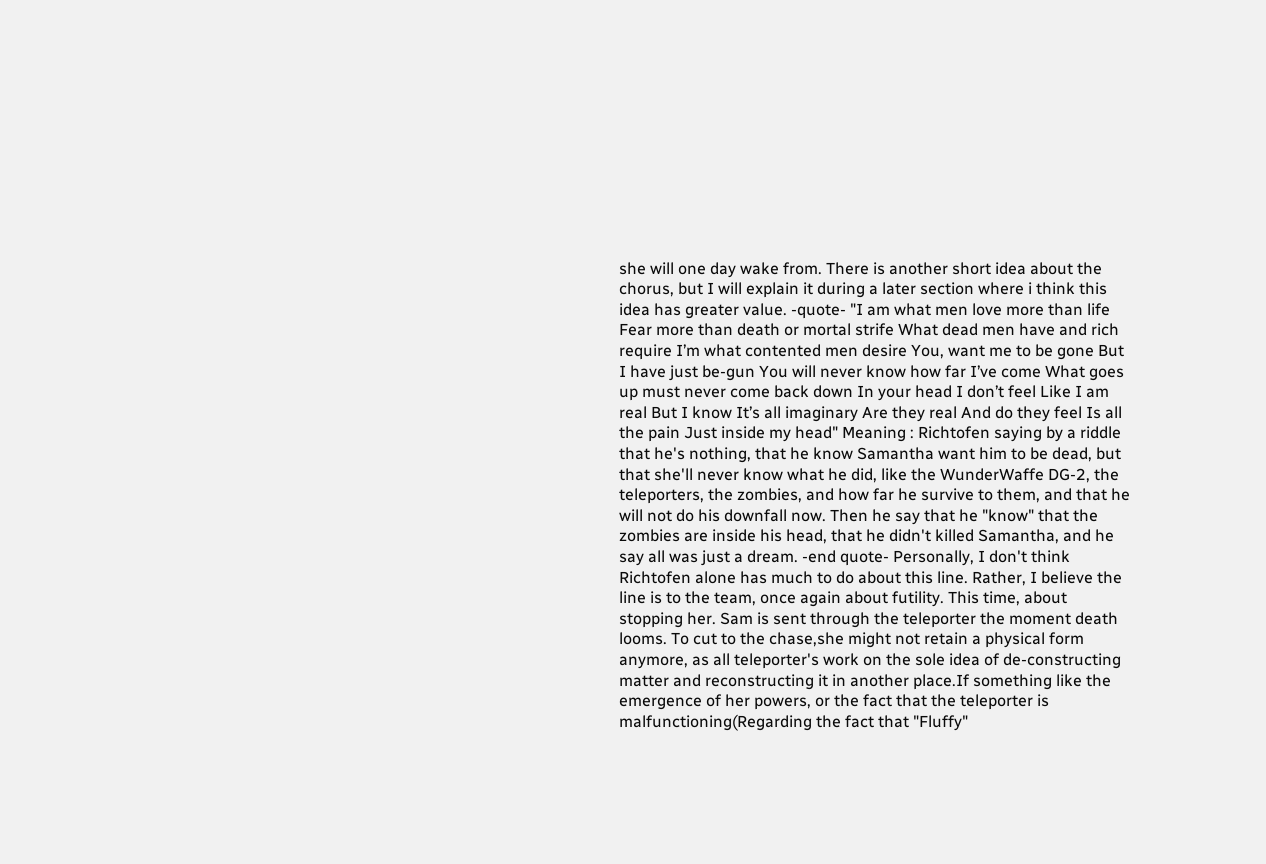she will one day wake from. There is another short idea about the chorus, but I will explain it during a later section where i think this idea has greater value. -quote- "I am what men love more than life Fear more than death or mortal strife What dead men have and rich require I’m what contented men desire You, want me to be gone But I have just be-gun You will never know how far I’ve come What goes up must never come back down In your head I don’t feel Like I am real But I know It’s all imaginary Are they real And do they feel Is all the pain Just inside my head" Meaning : Richtofen saying by a riddle that he's nothing, that he know Samantha want him to be dead, but that she'll never know what he did, like the WunderWaffe DG-2, the teleporters, the zombies, and how far he survive to them, and that he will not do his downfall now. Then he say that he "know" that the zombies are inside his head, that he didn't killed Samantha, and he say all was just a dream. -end quote- Personally, I don't think Richtofen alone has much to do about this line. Rather, I believe the line is to the team, once again about futility. This time, about stopping her. Sam is sent through the teleporter the moment death looms. To cut to the chase,she might not retain a physical form anymore, as all teleporter's work on the sole idea of de-constructing matter and reconstructing it in another place.If something like the emergence of her powers, or the fact that the teleporter is malfunctioning(Regarding the fact that "Fluffy"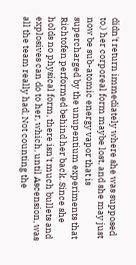didn't return immediately where she was supposed to,) her corporeal form maybe lost, and she may just now be sub-atomic energy vapor that is supercharged by the unupentium experiments that Richtofen performed behind her back. Since she holds no physical form, there isn't much bullets and explosives can do to her, which, until Ascension, was all the team really had, Not counting the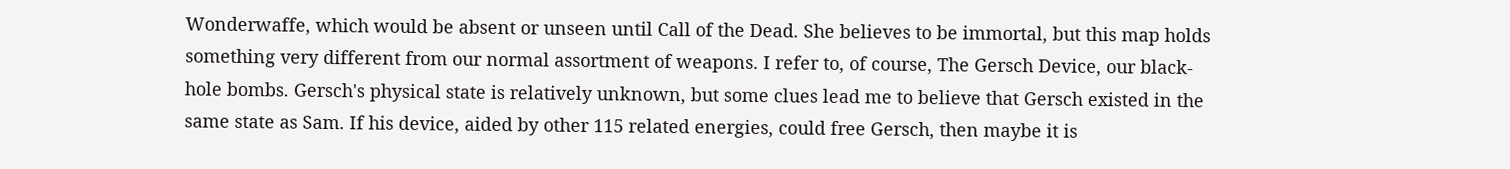Wonderwaffe, which would be absent or unseen until Call of the Dead. She believes to be immortal, but this map holds something very different from our normal assortment of weapons. I refer to, of course, The Gersch Device, our black-hole bombs. Gersch's physical state is relatively unknown, but some clues lead me to believe that Gersch existed in the same state as Sam. If his device, aided by other 115 related energies, could free Gersch, then maybe it is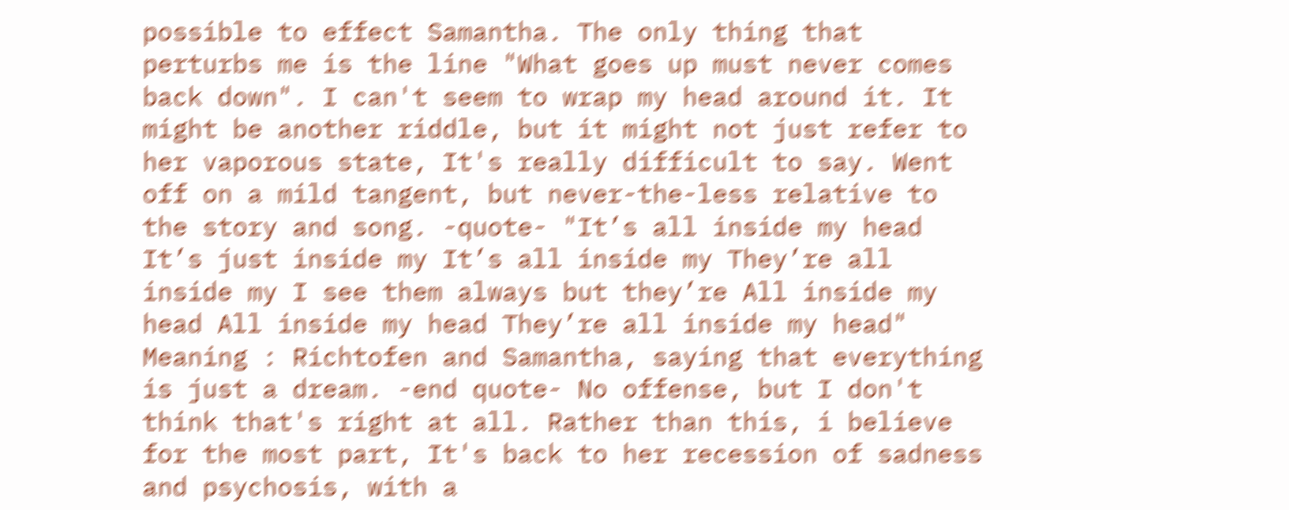possible to effect Samantha. The only thing that perturbs me is the line "What goes up must never comes back down". I can't seem to wrap my head around it. It might be another riddle, but it might not just refer to her vaporous state, It's really difficult to say. Went off on a mild tangent, but never-the-less relative to the story and song. -quote- "It’s all inside my head It’s just inside my It’s all inside my They’re all inside my I see them always but they’re All inside my head All inside my head They’re all inside my head" Meaning : Richtofen and Samantha, saying that everything is just a dream. -end quote- No offense, but I don't think that's right at all. Rather than this, i believe for the most part, It's back to her recession of sadness and psychosis, with a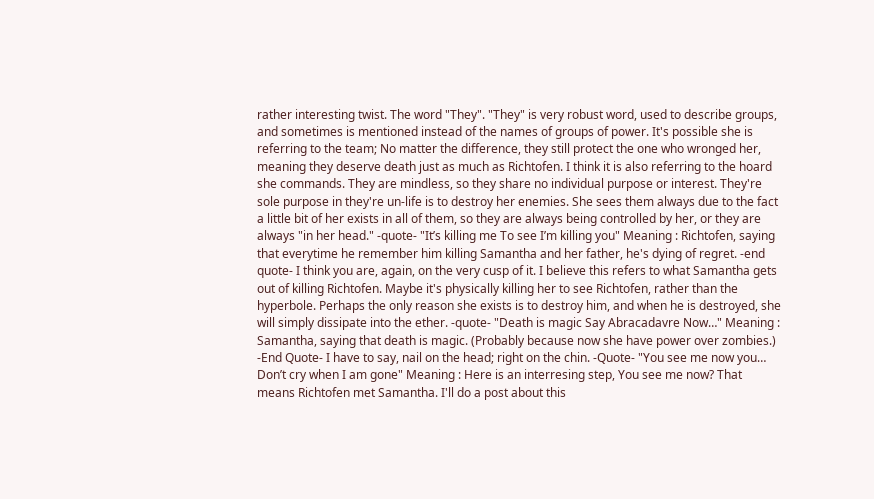rather interesting twist. The word "They". "They" is very robust word, used to describe groups, and sometimes is mentioned instead of the names of groups of power. It's possible she is referring to the team; No matter the difference, they still protect the one who wronged her, meaning they deserve death just as much as Richtofen. I think it is also referring to the hoard she commands. They are mindless, so they share no individual purpose or interest. They're sole purpose in they're un-life is to destroy her enemies. She sees them always due to the fact a little bit of her exists in all of them, so they are always being controlled by her, or they are always "in her head." -quote- "It’s killing me To see I’m killing you" Meaning : Richtofen, saying that everytime he remember him killing Samantha and her father, he's dying of regret. -end quote- I think you are, again, on the very cusp of it. I believe this refers to what Samantha gets out of killing Richtofen. Maybe it's physically killing her to see Richtofen, rather than the hyperbole. Perhaps the only reason she exists is to destroy him, and when he is destroyed, she will simply dissipate into the ether. -quote- "Death is magic Say Abracadavre Now…" Meaning : Samantha, saying that death is magic. (Probably because now she have power over zombies.) -End Quote- I have to say, nail on the head; right on the chin. -Quote- "You see me now you… Don’t cry when I am gone" Meaning : Here is an interresing step, You see me now? That means Richtofen met Samantha. I'll do a post about this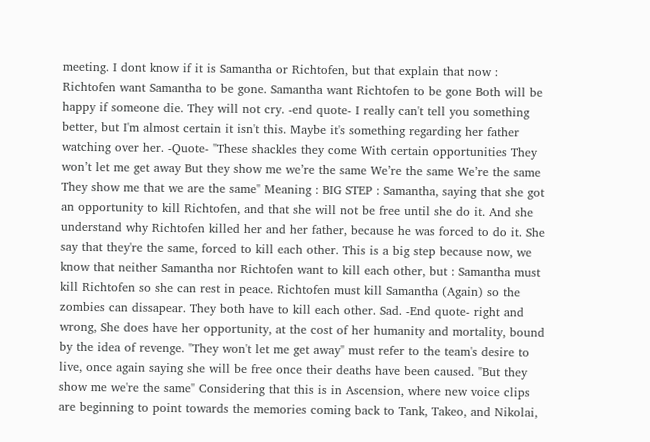meeting. I dont know if it is Samantha or Richtofen, but that explain that now : Richtofen want Samantha to be gone. Samantha want Richtofen to be gone Both will be happy if someone die. They will not cry. -end quote- I really can't tell you something better, but I'm almost certain it isn't this. Maybe it's something regarding her father watching over her. -Quote- "These shackles they come With certain opportunities They won’t let me get away But they show me we’re the same We’re the same We’re the same They show me that we are the same" Meaning : BIG STEP : Samantha, saying that she got an opportunity to kill Richtofen, and that she will not be free until she do it. And she understand why Richtofen killed her and her father, because he was forced to do it. She say that they're the same, forced to kill each other. This is a big step because now, we know that neither Samantha nor Richtofen want to kill each other, but : Samantha must kill Richtofen so she can rest in peace. Richtofen must kill Samantha (Again) so the zombies can dissapear. They both have to kill each other. Sad. -End quote- right and wrong, She does have her opportunity, at the cost of her humanity and mortality, bound by the idea of revenge. "They won't let me get away" must refer to the team's desire to live, once again saying she will be free once their deaths have been caused. "But they show me we're the same" Considering that this is in Ascension, where new voice clips are beginning to point towards the memories coming back to Tank, Takeo, and Nikolai,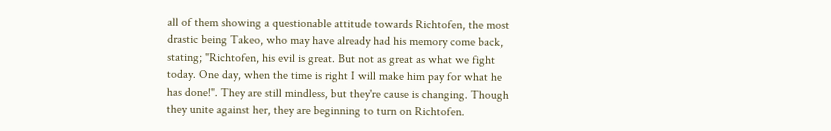all of them showing a questionable attitude towards Richtofen, the most drastic being Takeo, who may have already had his memory come back, stating; "Richtofen, his evil is great. But not as great as what we fight today. One day, when the time is right I will make him pay for what he has done!". They are still mindless, but they're cause is changing. Though they unite against her, they are beginning to turn on Richtofen.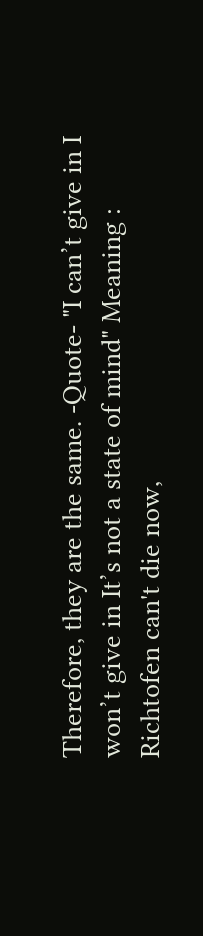Therefore, they are the same. -Quote- "I can’t give in I won’t give in It’s not a state of mind" Meaning : Richtofen can't die now,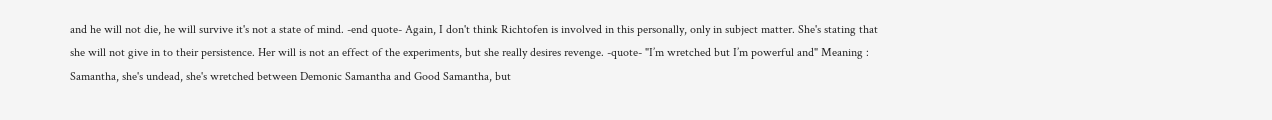and he will not die, he will survive it's not a state of mind. -end quote- Again, I don't think Richtofen is involved in this personally, only in subject matter. She's stating that she will not give in to their persistence. Her will is not an effect of the experiments, but she really desires revenge. -quote- "I’m wretched but I’m powerful and" Meaning : Samantha, she's undead, she's wretched between Demonic Samantha and Good Samantha, but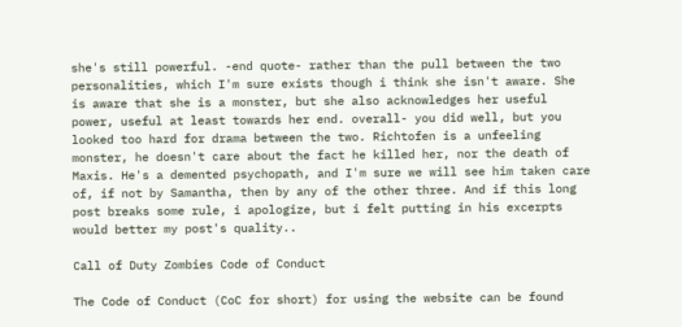she's still powerful. -end quote- rather than the pull between the two personalities, which I'm sure exists though i think she isn't aware. She is aware that she is a monster, but she also acknowledges her useful power, useful at least towards her end. overall- you did well, but you looked too hard for drama between the two. Richtofen is a unfeeling monster, he doesn't care about the fact he killed her, nor the death of Maxis. He's a demented psychopath, and I'm sure we will see him taken care of, if not by Samantha, then by any of the other three. And if this long post breaks some rule, i apologize, but i felt putting in his excerpts would better my post's quality..

Call of Duty Zombies Code of Conduct

The Code of Conduct (CoC for short) for using the website can be found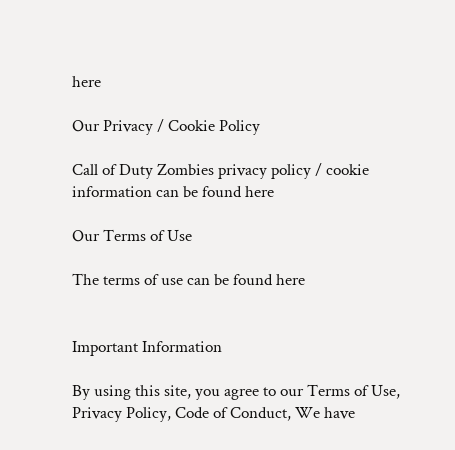here

Our Privacy / Cookie Policy

Call of Duty Zombies privacy policy / cookie information can be found here

Our Terms of Use

The terms of use can be found here


Important Information

By using this site, you agree to our Terms of Use, Privacy Policy, Code of Conduct, We have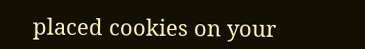placed cookies on your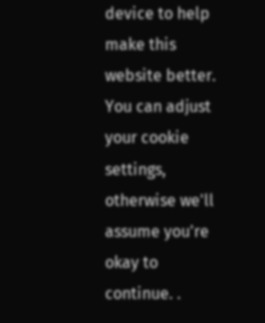device to help make this website better. You can adjust your cookie settings, otherwise we'll assume you're okay to continue. .